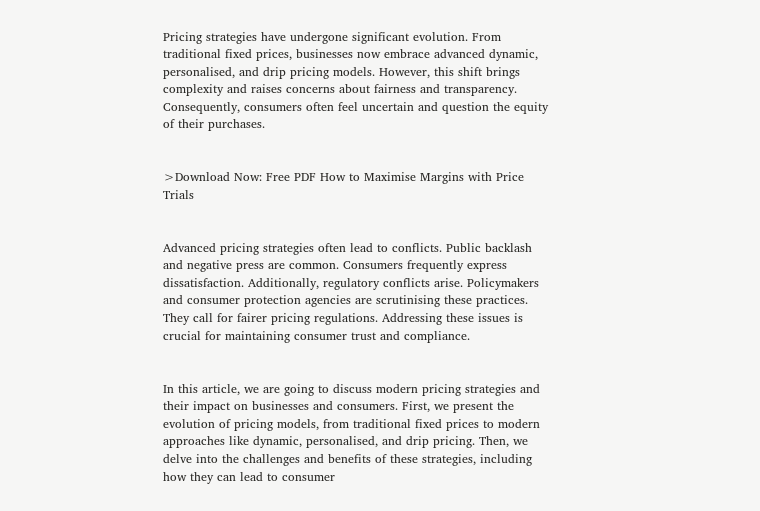Pricing strategies have undergone significant evolution. From traditional fixed prices, businesses now embrace advanced dynamic, personalised, and drip pricing models. However, this shift brings complexity and raises concerns about fairness and transparency. Consequently, consumers often feel uncertain and question the equity of their purchases.


>Download Now: Free PDF How to Maximise Margins with Price Trials


Advanced pricing strategies often lead to conflicts. Public backlash and negative press are common. Consumers frequently express dissatisfaction. Additionally, regulatory conflicts arise. Policymakers and consumer protection agencies are scrutinising these practices. They call for fairer pricing regulations. Addressing these issues is crucial for maintaining consumer trust and compliance.


In this article, we are going to discuss modern pricing strategies and their impact on businesses and consumers. First, we present the evolution of pricing models, from traditional fixed prices to modern approaches like dynamic, personalised, and drip pricing. Then, we delve into the challenges and benefits of these strategies, including how they can lead to consumer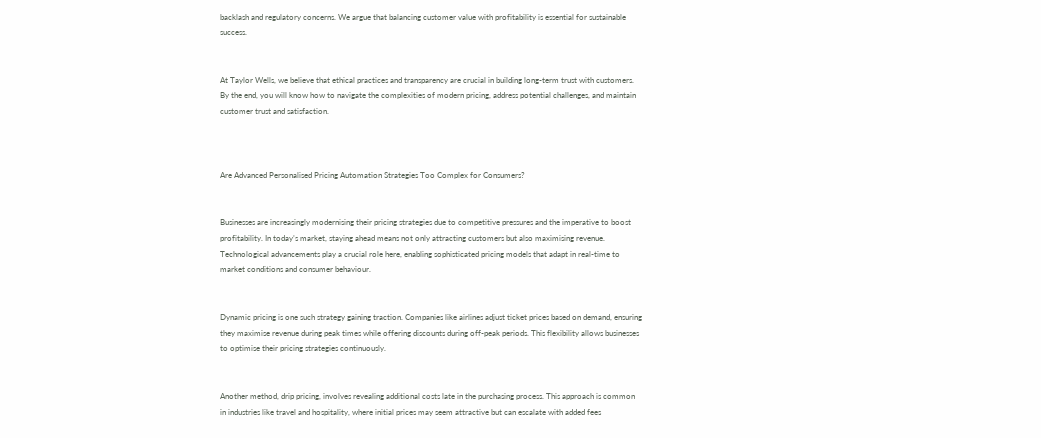backlash and regulatory concerns. We argue that balancing customer value with profitability is essential for sustainable success.


At Taylor Wells, we believe that ethical practices and transparency are crucial in building long-term trust with customers. By the end, you will know how to navigate the complexities of modern pricing, address potential challenges, and maintain customer trust and satisfaction.



Are Advanced Personalised Pricing Automation Strategies Too Complex for Consumers?


Businesses are increasingly modernising their pricing strategies due to competitive pressures and the imperative to boost profitability. In today’s market, staying ahead means not only attracting customers but also maximising revenue. Technological advancements play a crucial role here, enabling sophisticated pricing models that adapt in real-time to market conditions and consumer behaviour.


Dynamic pricing is one such strategy gaining traction. Companies like airlines adjust ticket prices based on demand, ensuring they maximise revenue during peak times while offering discounts during off-peak periods. This flexibility allows businesses to optimise their pricing strategies continuously.


Another method, drip pricing, involves revealing additional costs late in the purchasing process. This approach is common in industries like travel and hospitality, where initial prices may seem attractive but can escalate with added fees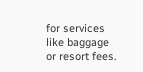for services like baggage or resort fees.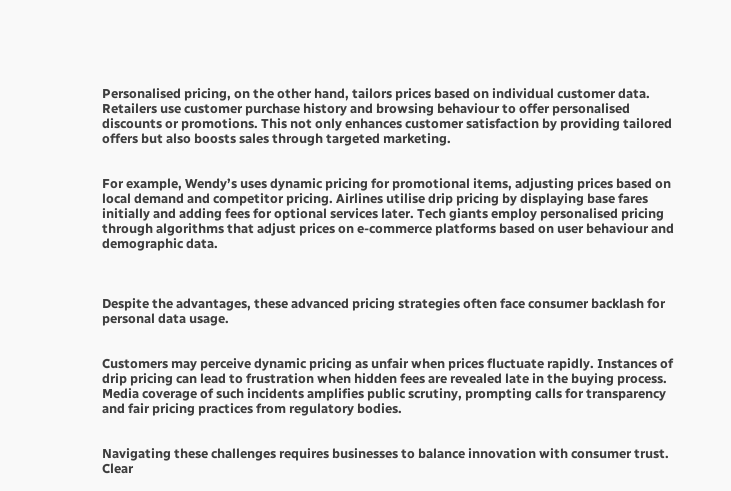Personalised pricing, on the other hand, tailors prices based on individual customer data. Retailers use customer purchase history and browsing behaviour to offer personalised discounts or promotions. This not only enhances customer satisfaction by providing tailored offers but also boosts sales through targeted marketing.


For example, Wendy’s uses dynamic pricing for promotional items, adjusting prices based on local demand and competitor pricing. Airlines utilise drip pricing by displaying base fares initially and adding fees for optional services later. Tech giants employ personalised pricing through algorithms that adjust prices on e-commerce platforms based on user behaviour and demographic data.



Despite the advantages, these advanced pricing strategies often face consumer backlash for personal data usage.


Customers may perceive dynamic pricing as unfair when prices fluctuate rapidly. Instances of drip pricing can lead to frustration when hidden fees are revealed late in the buying process. Media coverage of such incidents amplifies public scrutiny, prompting calls for transparency and fair pricing practices from regulatory bodies.


Navigating these challenges requires businesses to balance innovation with consumer trust. Clear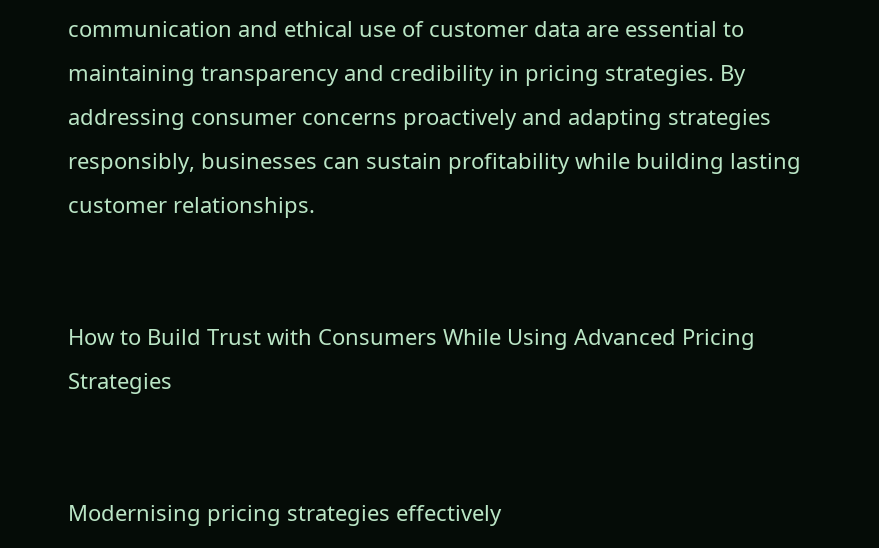communication and ethical use of customer data are essential to maintaining transparency and credibility in pricing strategies. By addressing consumer concerns proactively and adapting strategies responsibly, businesses can sustain profitability while building lasting customer relationships.


How to Build Trust with Consumers While Using Advanced Pricing Strategies


Modernising pricing strategies effectively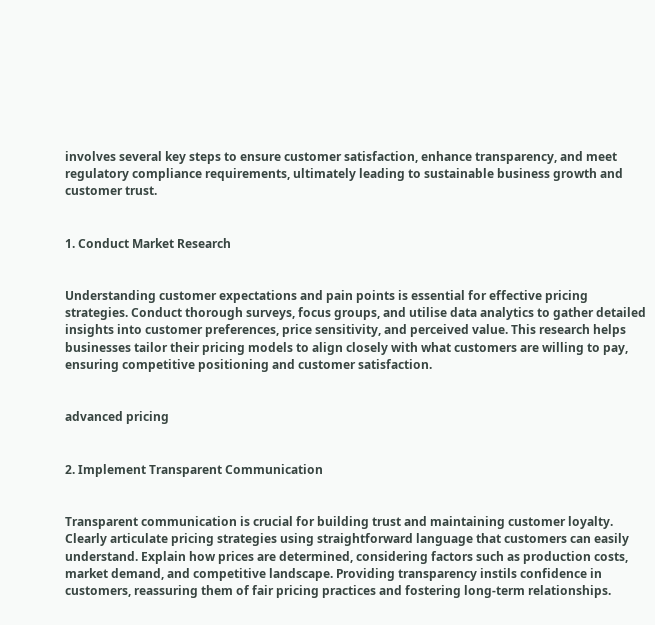involves several key steps to ensure customer satisfaction, enhance transparency, and meet regulatory compliance requirements, ultimately leading to sustainable business growth and customer trust.


1. Conduct Market Research


Understanding customer expectations and pain points is essential for effective pricing strategies. Conduct thorough surveys, focus groups, and utilise data analytics to gather detailed insights into customer preferences, price sensitivity, and perceived value. This research helps businesses tailor their pricing models to align closely with what customers are willing to pay, ensuring competitive positioning and customer satisfaction.


advanced pricing


2. Implement Transparent Communication


Transparent communication is crucial for building trust and maintaining customer loyalty. Clearly articulate pricing strategies using straightforward language that customers can easily understand. Explain how prices are determined, considering factors such as production costs, market demand, and competitive landscape. Providing transparency instils confidence in customers, reassuring them of fair pricing practices and fostering long-term relationships.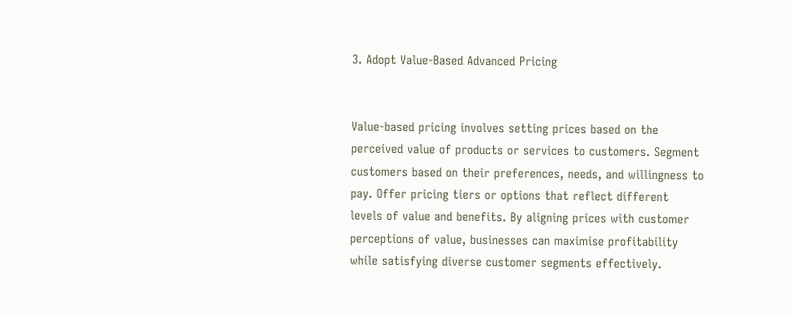3. Adopt Value-Based Advanced Pricing


Value-based pricing involves setting prices based on the perceived value of products or services to customers. Segment customers based on their preferences, needs, and willingness to pay. Offer pricing tiers or options that reflect different levels of value and benefits. By aligning prices with customer perceptions of value, businesses can maximise profitability while satisfying diverse customer segments effectively.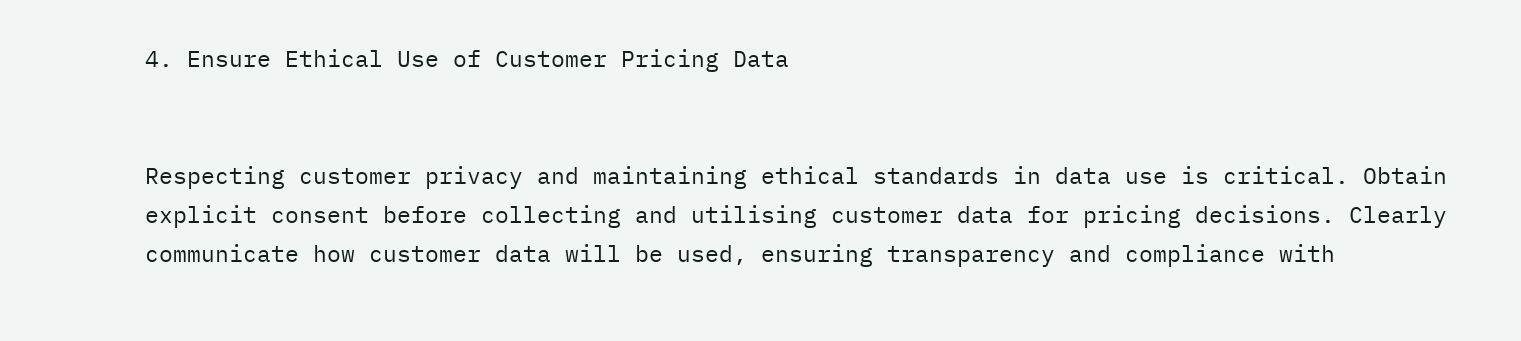4. Ensure Ethical Use of Customer Pricing Data


Respecting customer privacy and maintaining ethical standards in data use is critical. Obtain explicit consent before collecting and utilising customer data for pricing decisions. Clearly communicate how customer data will be used, ensuring transparency and compliance with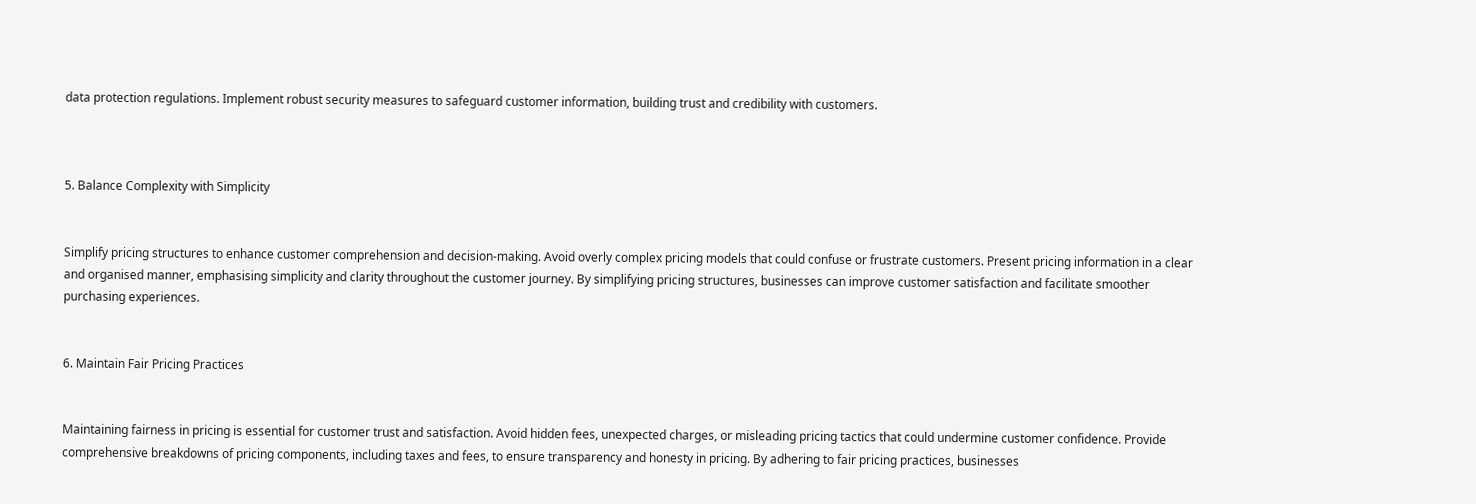data protection regulations. Implement robust security measures to safeguard customer information, building trust and credibility with customers.



5. Balance Complexity with Simplicity


Simplify pricing structures to enhance customer comprehension and decision-making. Avoid overly complex pricing models that could confuse or frustrate customers. Present pricing information in a clear and organised manner, emphasising simplicity and clarity throughout the customer journey. By simplifying pricing structures, businesses can improve customer satisfaction and facilitate smoother purchasing experiences.


6. Maintain Fair Pricing Practices


Maintaining fairness in pricing is essential for customer trust and satisfaction. Avoid hidden fees, unexpected charges, or misleading pricing tactics that could undermine customer confidence. Provide comprehensive breakdowns of pricing components, including taxes and fees, to ensure transparency and honesty in pricing. By adhering to fair pricing practices, businesses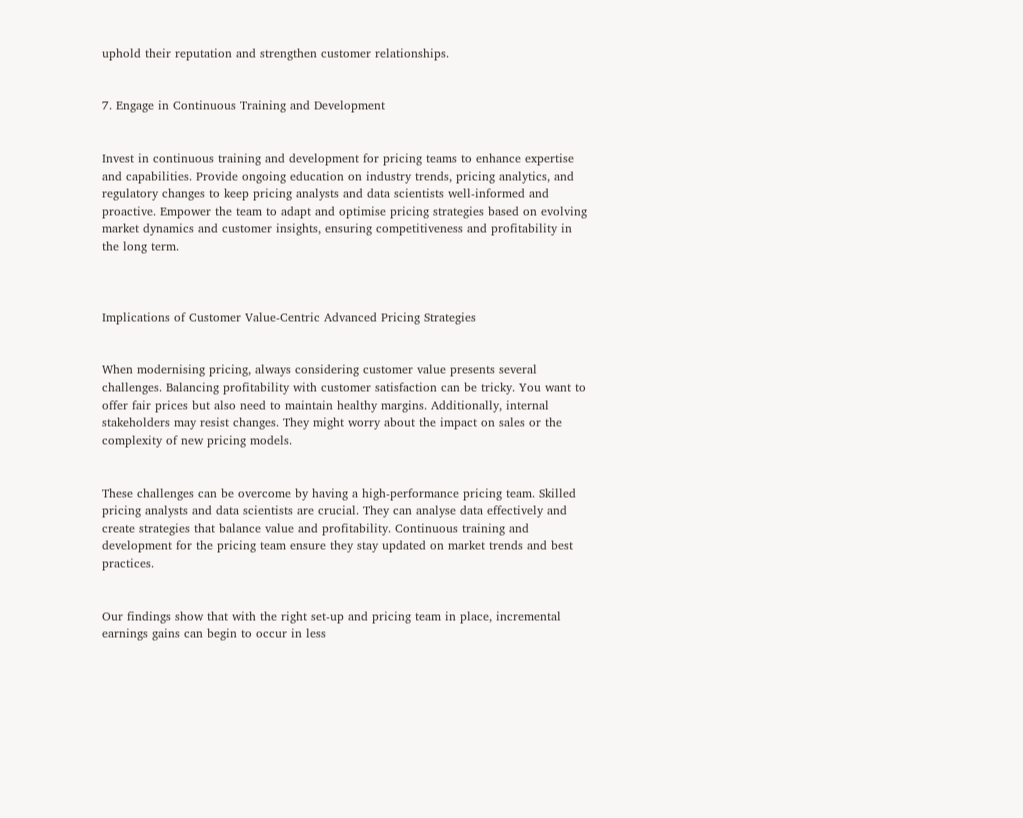uphold their reputation and strengthen customer relationships.


7. Engage in Continuous Training and Development


Invest in continuous training and development for pricing teams to enhance expertise and capabilities. Provide ongoing education on industry trends, pricing analytics, and regulatory changes to keep pricing analysts and data scientists well-informed and proactive. Empower the team to adapt and optimise pricing strategies based on evolving market dynamics and customer insights, ensuring competitiveness and profitability in the long term.



Implications of Customer Value-Centric Advanced Pricing Strategies


When modernising pricing, always considering customer value presents several challenges. Balancing profitability with customer satisfaction can be tricky. You want to offer fair prices but also need to maintain healthy margins. Additionally, internal stakeholders may resist changes. They might worry about the impact on sales or the complexity of new pricing models.


These challenges can be overcome by having a high-performance pricing team. Skilled pricing analysts and data scientists are crucial. They can analyse data effectively and create strategies that balance value and profitability. Continuous training and development for the pricing team ensure they stay updated on market trends and best practices.


Our findings show that with the right set-up and pricing team in place, incremental earnings gains can begin to occur in less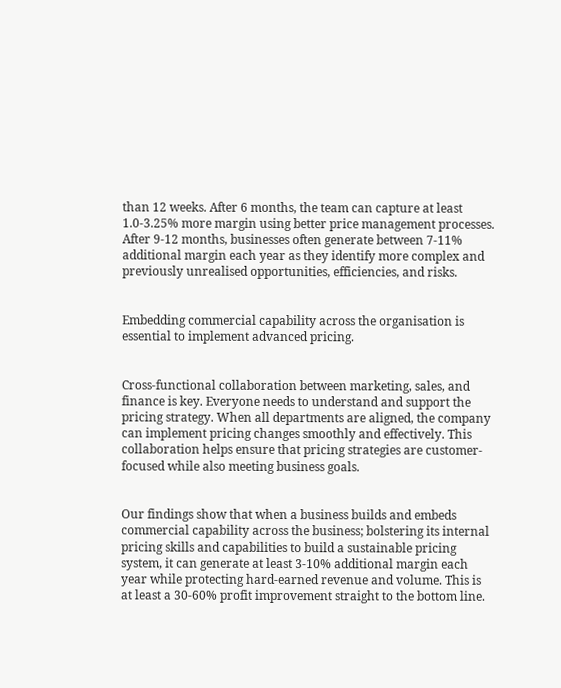than 12 weeks. After 6 months, the team can capture at least 1.0-3.25% more margin using better price management processes. After 9-12 months, businesses often generate between 7-11% additional margin each year as they identify more complex and previously unrealised opportunities, efficiencies, and risks.


Embedding commercial capability across the organisation is essential to implement advanced pricing.


Cross-functional collaboration between marketing, sales, and finance is key. Everyone needs to understand and support the pricing strategy. When all departments are aligned, the company can implement pricing changes smoothly and effectively. This collaboration helps ensure that pricing strategies are customer-focused while also meeting business goals.


Our findings show that when a business builds and embeds commercial capability across the business; bolstering its internal pricing skills and capabilities to build a sustainable pricing system, it can generate at least 3-10% additional margin each year while protecting hard-earned revenue and volume. This is at least a 30-60% profit improvement straight to the bottom line.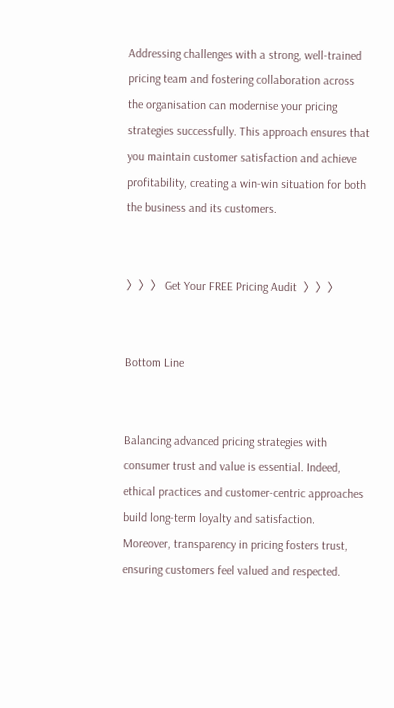Addressing challenges with a strong, well-trained pricing team and fostering collaboration across the organisation can modernise your pricing strategies successfully. This approach ensures that you maintain customer satisfaction and achieve profitability, creating a win-win situation for both the business and its customers.


〉〉〉 Get Your FREE Pricing Audit  〉〉〉


Bottom Line


Balancing advanced pricing strategies with consumer trust and value is essential. Indeed, ethical practices and customer-centric approaches build long-term loyalty and satisfaction. Moreover, transparency in pricing fosters trust, ensuring customers feel valued and respected.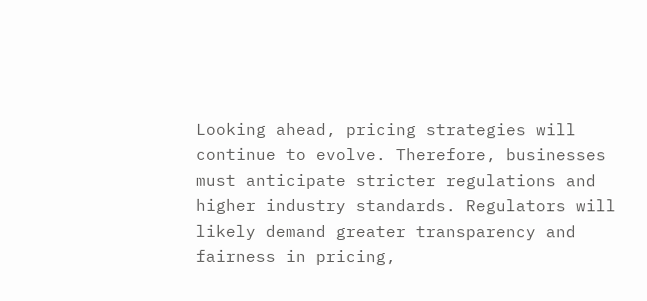Looking ahead, pricing strategies will continue to evolve. Therefore, businesses must anticipate stricter regulations and higher industry standards. Regulators will likely demand greater transparency and fairness in pricing,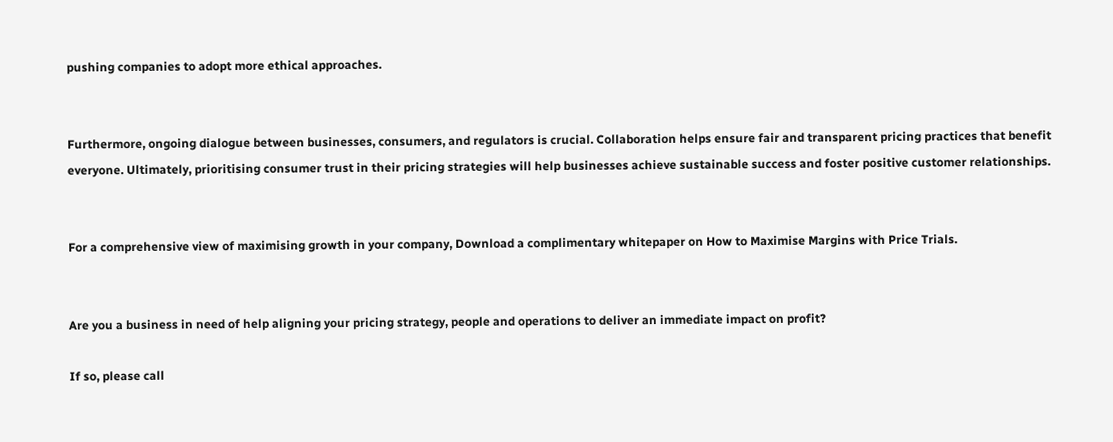pushing companies to adopt more ethical approaches.


Furthermore, ongoing dialogue between businesses, consumers, and regulators is crucial. Collaboration helps ensure fair and transparent pricing practices that benefit everyone. Ultimately, prioritising consumer trust in their pricing strategies will help businesses achieve sustainable success and foster positive customer relationships.


For a comprehensive view of maximising growth in your company, Download a complimentary whitepaper on How to Maximise Margins with Price Trials.


Are you a business in need of help aligning your pricing strategy, people and operations to deliver an immediate impact on profit?

If so, please call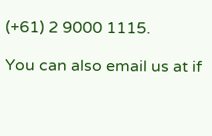(+61) 2 9000 1115.

You can also email us at if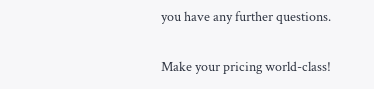you have any further questions.

Make your pricing world-class!